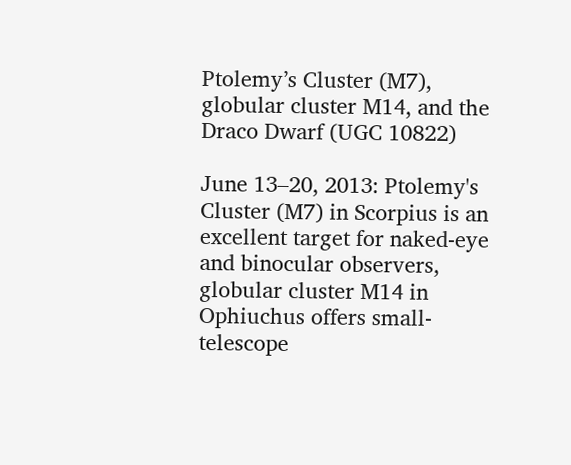Ptolemy’s Cluster (M7), globular cluster M14, and the Draco Dwarf (UGC 10822)

June 13–20, 2013: Ptolemy's Cluster (M7) in Scorpius is an excellent target for naked-eye and binocular observers, globular cluster M14 in Ophiuchus offers small-telescope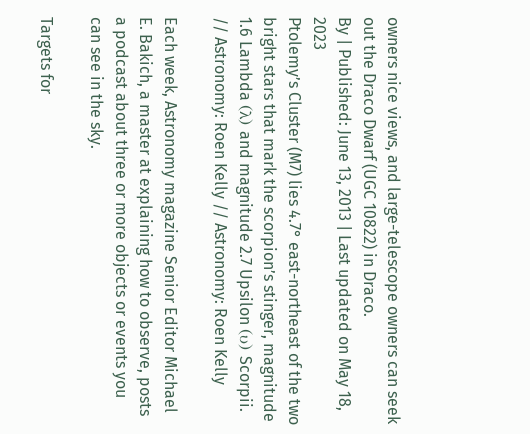owners nice views, and large-telescope owners can seek out the Draco Dwarf (UGC 10822) in Draco.
By | Published: June 13, 2013 | Last updated on May 18, 2023
Ptolemy’s Cluster (M7) lies 4.7° east-northeast of the two bright stars that mark the scorpion’s stinger, magnitude 1.6 Lambda (λ) and magnitude 2.7 Upsilon (υ) Scorpii. // Astronomy: Roen Kelly // Astronomy: Roen Kelly

Each week, Astronomy magazine Senior Editor Michael E. Bakich, a master at explaining how to observe, posts a podcast about three or more objects or events you can see in the sky.

Targets for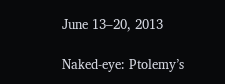June 13–20, 2013

Naked-eye: Ptolemy’s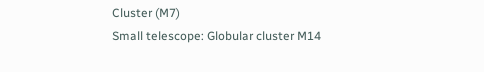Cluster (M7)
Small telescope: Globular cluster M14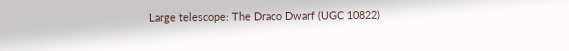Large telescope: The Draco Dwarf (UGC 10822)